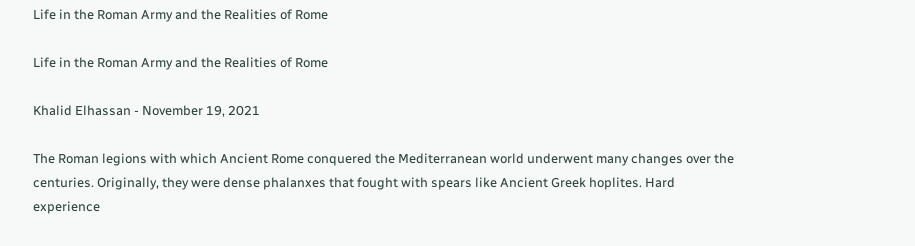Life in the Roman Army and the Realities of Rome

Life in the Roman Army and the Realities of Rome

Khalid Elhassan - November 19, 2021

The Roman legions with which Ancient Rome conquered the Mediterranean world underwent many changes over the centuries. Originally, they were dense phalanxes that fought with spears like Ancient Greek hoplites. Hard experience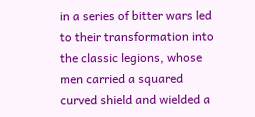in a series of bitter wars led to their transformation into the classic legions, whose men carried a squared curved shield and wielded a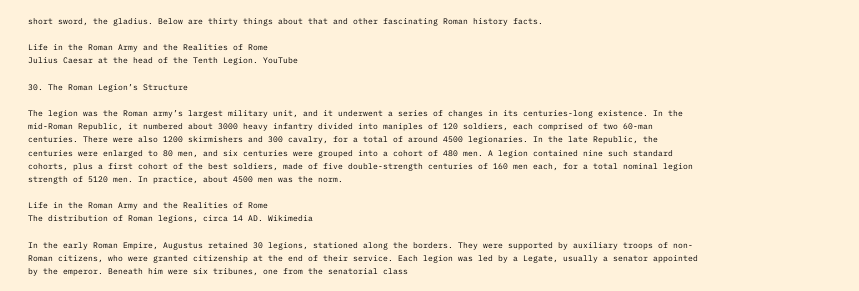short sword, the gladius. Below are thirty things about that and other fascinating Roman history facts.

Life in the Roman Army and the Realities of Rome
Julius Caesar at the head of the Tenth Legion. YouTube

30. The Roman Legion’s Structure

The legion was the Roman army’s largest military unit, and it underwent a series of changes in its centuries-long existence. In the mid-Roman Republic, it numbered about 3000 heavy infantry divided into maniples of 120 soldiers, each comprised of two 60-man centuries. There were also 1200 skirmishers and 300 cavalry, for a total of around 4500 legionaries. In the late Republic, the centuries were enlarged to 80 men, and six centuries were grouped into a cohort of 480 men. A legion contained nine such standard cohorts, plus a first cohort of the best soldiers, made of five double-strength centuries of 160 men each, for a total nominal legion strength of 5120 men. In practice, about 4500 men was the norm.

Life in the Roman Army and the Realities of Rome
The distribution of Roman legions, circa 14 AD. Wikimedia

In the early Roman Empire, Augustus retained 30 legions, stationed along the borders. They were supported by auxiliary troops of non-Roman citizens, who were granted citizenship at the end of their service. Each legion was led by a Legate, usually a senator appointed by the emperor. Beneath him were six tribunes, one from the senatorial class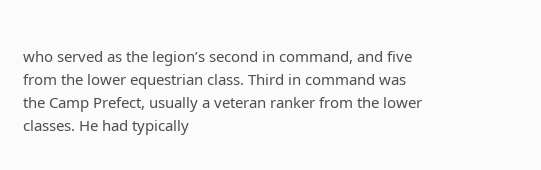who served as the legion’s second in command, and five from the lower equestrian class. Third in command was the Camp Prefect, usually a veteran ranker from the lower classes. He had typically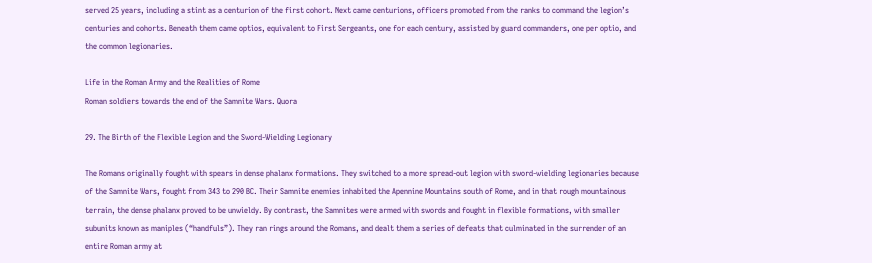served 25 years, including a stint as a centurion of the first cohort. Next came centurions, officers promoted from the ranks to command the legion’s centuries and cohorts. Beneath them came optios, equivalent to First Sergeants, one for each century, assisted by guard commanders, one per optio, and the common legionaries.

Life in the Roman Army and the Realities of Rome
Roman soldiers towards the end of the Samnite Wars. Quora

29. The Birth of the Flexible Legion and the Sword-Wielding Legionary

The Romans originally fought with spears in dense phalanx formations. They switched to a more spread-out legion with sword-wielding legionaries because of the Samnite Wars, fought from 343 to 290 BC. Their Samnite enemies inhabited the Apennine Mountains south of Rome, and in that rough mountainous terrain, the dense phalanx proved to be unwieldy. By contrast, the Samnites were armed with swords and fought in flexible formations, with smaller subunits known as maniples (“handfuls”). They ran rings around the Romans, and dealt them a series of defeats that culminated in the surrender of an entire Roman army at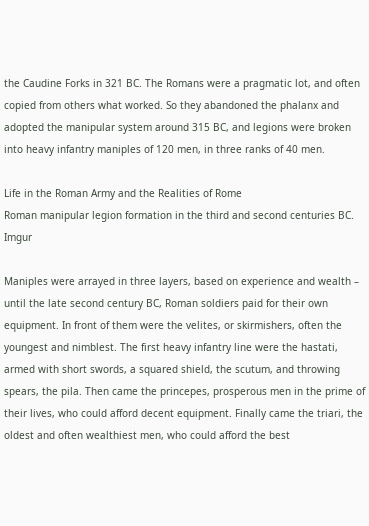the Caudine Forks in 321 BC. The Romans were a pragmatic lot, and often copied from others what worked. So they abandoned the phalanx and adopted the manipular system around 315 BC, and legions were broken into heavy infantry maniples of 120 men, in three ranks of 40 men.

Life in the Roman Army and the Realities of Rome
Roman manipular legion formation in the third and second centuries BC. Imgur

Maniples were arrayed in three layers, based on experience and wealth – until the late second century BC, Roman soldiers paid for their own equipment. In front of them were the velites, or skirmishers, often the youngest and nimblest. The first heavy infantry line were the hastati, armed with short swords, a squared shield, the scutum, and throwing spears, the pila. Then came the princepes, prosperous men in the prime of their lives, who could afford decent equipment. Finally came the triari, the oldest and often wealthiest men, who could afford the best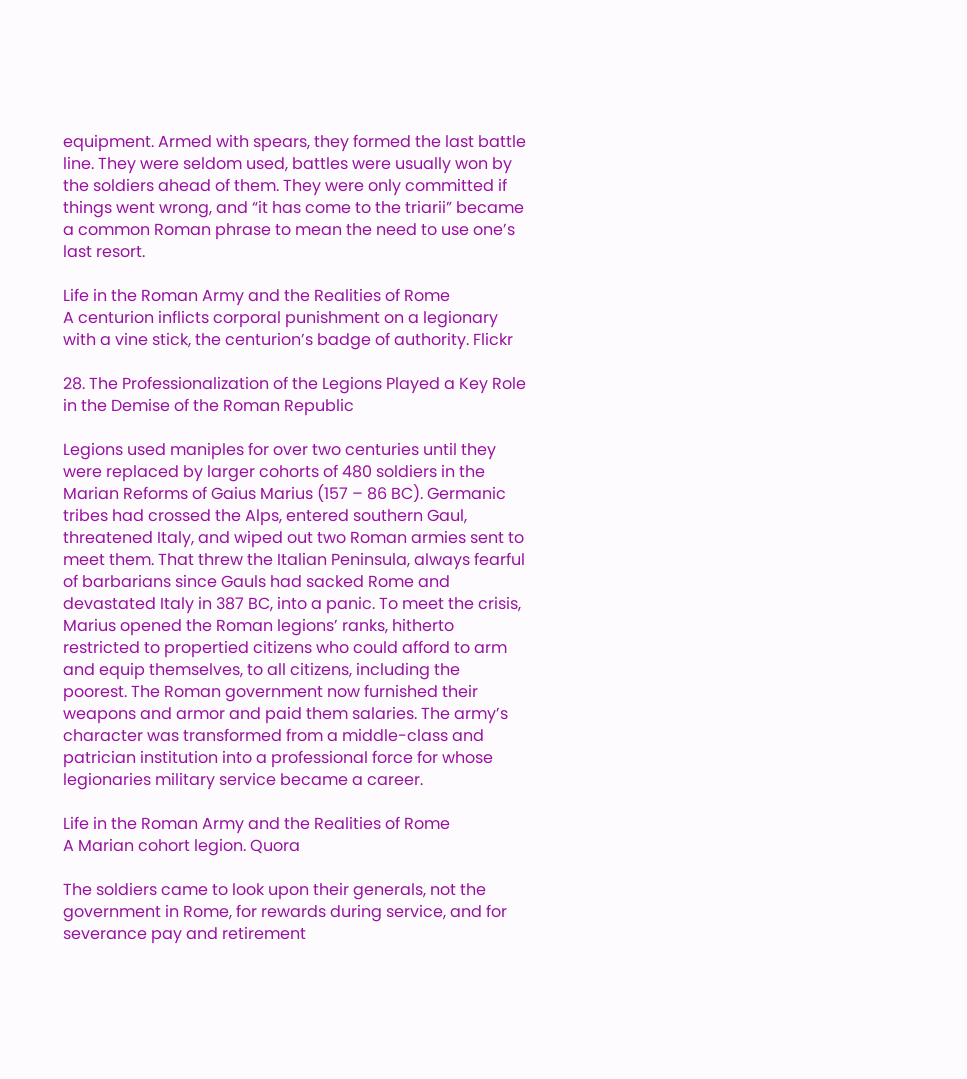equipment. Armed with spears, they formed the last battle line. They were seldom used, battles were usually won by the soldiers ahead of them. They were only committed if things went wrong, and “it has come to the triarii” became a common Roman phrase to mean the need to use one’s last resort.

Life in the Roman Army and the Realities of Rome
A centurion inflicts corporal punishment on a legionary with a vine stick, the centurion’s badge of authority. Flickr

28. The Professionalization of the Legions Played a Key Role in the Demise of the Roman Republic

Legions used maniples for over two centuries until they were replaced by larger cohorts of 480 soldiers in the Marian Reforms of Gaius Marius (157 – 86 BC). Germanic tribes had crossed the Alps, entered southern Gaul, threatened Italy, and wiped out two Roman armies sent to meet them. That threw the Italian Peninsula, always fearful of barbarians since Gauls had sacked Rome and devastated Italy in 387 BC, into a panic. To meet the crisis, Marius opened the Roman legions’ ranks, hitherto restricted to propertied citizens who could afford to arm and equip themselves, to all citizens, including the poorest. The Roman government now furnished their weapons and armor and paid them salaries. The army’s character was transformed from a middle-class and patrician institution into a professional force for whose legionaries military service became a career.

Life in the Roman Army and the Realities of Rome
A Marian cohort legion. Quora

The soldiers came to look upon their generals, not the government in Rome, for rewards during service, and for severance pay and retirement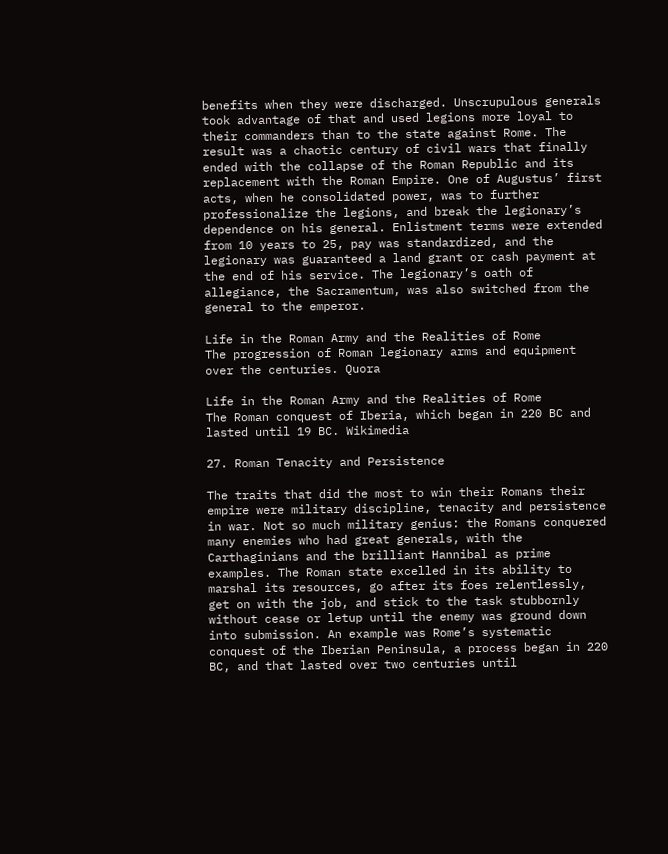benefits when they were discharged. Unscrupulous generals took advantage of that and used legions more loyal to their commanders than to the state against Rome. The result was a chaotic century of civil wars that finally ended with the collapse of the Roman Republic and its replacement with the Roman Empire. One of Augustus’ first acts, when he consolidated power, was to further professionalize the legions, and break the legionary’s dependence on his general. Enlistment terms were extended from 10 years to 25, pay was standardized, and the legionary was guaranteed a land grant or cash payment at the end of his service. The legionary’s oath of allegiance, the Sacramentum, was also switched from the general to the emperor.

Life in the Roman Army and the Realities of Rome
The progression of Roman legionary arms and equipment over the centuries. Quora

Life in the Roman Army and the Realities of Rome
The Roman conquest of Iberia, which began in 220 BC and lasted until 19 BC. Wikimedia

27. Roman Tenacity and Persistence

The traits that did the most to win their Romans their empire were military discipline, tenacity and persistence in war. Not so much military genius: the Romans conquered many enemies who had great generals, with the Carthaginians and the brilliant Hannibal as prime examples. The Roman state excelled in its ability to marshal its resources, go after its foes relentlessly, get on with the job, and stick to the task stubbornly without cease or letup until the enemy was ground down into submission. An example was Rome’s systematic conquest of the Iberian Peninsula, a process began in 220 BC, and that lasted over two centuries until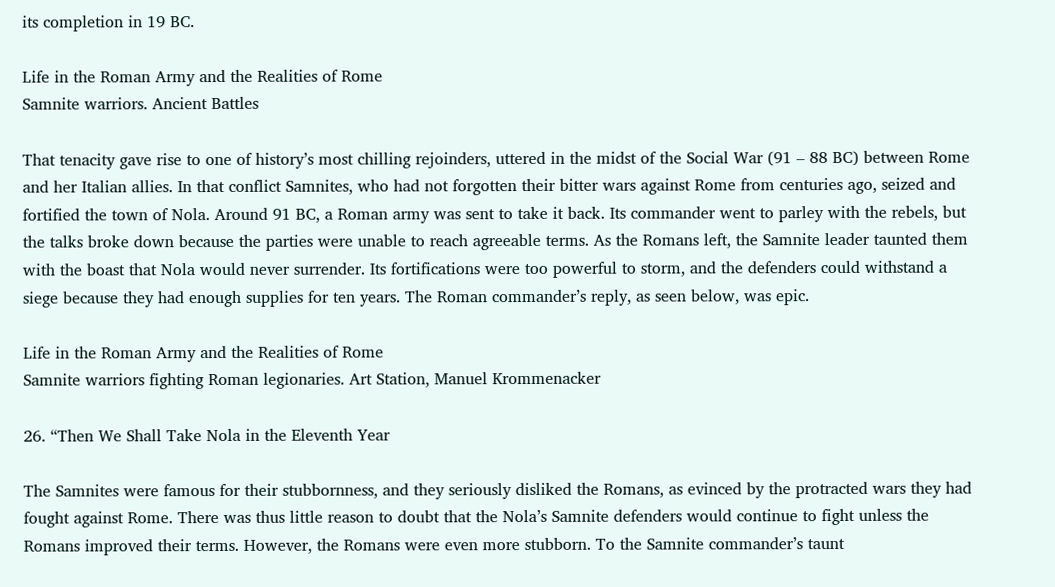its completion in 19 BC.

Life in the Roman Army and the Realities of Rome
Samnite warriors. Ancient Battles

That tenacity gave rise to one of history’s most chilling rejoinders, uttered in the midst of the Social War (91 – 88 BC) between Rome and her Italian allies. In that conflict Samnites, who had not forgotten their bitter wars against Rome from centuries ago, seized and fortified the town of Nola. Around 91 BC, a Roman army was sent to take it back. Its commander went to parley with the rebels, but the talks broke down because the parties were unable to reach agreeable terms. As the Romans left, the Samnite leader taunted them with the boast that Nola would never surrender. Its fortifications were too powerful to storm, and the defenders could withstand a siege because they had enough supplies for ten years. The Roman commander’s reply, as seen below, was epic.

Life in the Roman Army and the Realities of Rome
Samnite warriors fighting Roman legionaries. Art Station, Manuel Krommenacker

26. “Then We Shall Take Nola in the Eleventh Year

The Samnites were famous for their stubbornness, and they seriously disliked the Romans, as evinced by the protracted wars they had fought against Rome. There was thus little reason to doubt that the Nola’s Samnite defenders would continue to fight unless the Romans improved their terms. However, the Romans were even more stubborn. To the Samnite commander’s taunt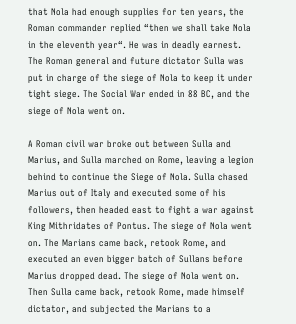that Nola had enough supplies for ten years, the Roman commander replied “then we shall take Nola in the eleventh year“. He was in deadly earnest. The Roman general and future dictator Sulla was put in charge of the siege of Nola to keep it under tight siege. The Social War ended in 88 BC, and the siege of Nola went on.

A Roman civil war broke out between Sulla and Marius, and Sulla marched on Rome, leaving a legion behind to continue the Siege of Nola. Sulla chased Marius out of Italy and executed some of his followers, then headed east to fight a war against King Mithridates of Pontus. The siege of Nola went on. The Marians came back, retook Rome, and executed an even bigger batch of Sullans before Marius dropped dead. The siege of Nola went on. Then Sulla came back, retook Rome, made himself dictator, and subjected the Marians to a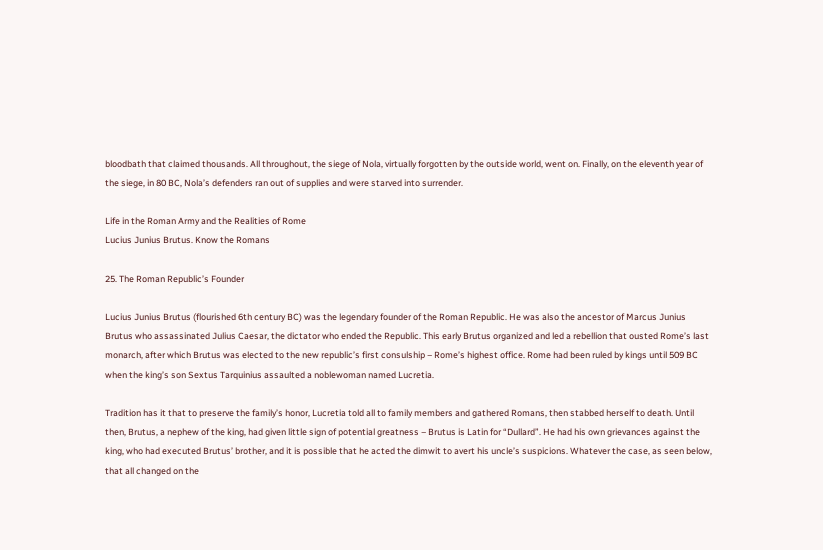bloodbath that claimed thousands. All throughout, the siege of Nola, virtually forgotten by the outside world, went on. Finally, on the eleventh year of the siege, in 80 BC, Nola’s defenders ran out of supplies and were starved into surrender.

Life in the Roman Army and the Realities of Rome
Lucius Junius Brutus. Know the Romans

25. The Roman Republic’s Founder

Lucius Junius Brutus (flourished 6th century BC) was the legendary founder of the Roman Republic. He was also the ancestor of Marcus Junius Brutus who assassinated Julius Caesar, the dictator who ended the Republic. This early Brutus organized and led a rebellion that ousted Rome’s last monarch, after which Brutus was elected to the new republic’s first consulship – Rome’s highest office. Rome had been ruled by kings until 509 BC when the king’s son Sextus Tarquinius assaulted a noblewoman named Lucretia.

Tradition has it that to preserve the family’s honor, Lucretia told all to family members and gathered Romans, then stabbed herself to death. Until then, Brutus, a nephew of the king, had given little sign of potential greatness – Brutus is Latin for “Dullard”. He had his own grievances against the king, who had executed Brutus’ brother, and it is possible that he acted the dimwit to avert his uncle’s suspicions. Whatever the case, as seen below, that all changed on the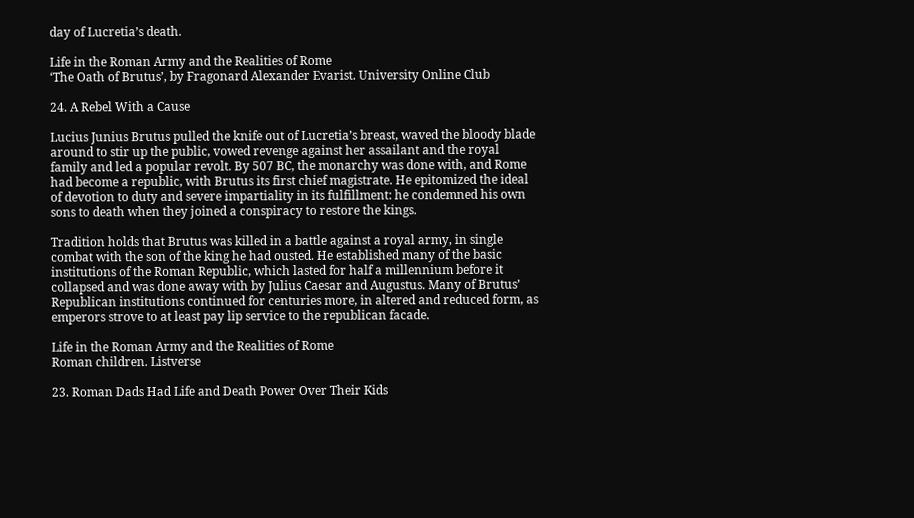day of Lucretia’s death.

Life in the Roman Army and the Realities of Rome
‘The Oath of Brutus’, by Fragonard Alexander Evarist. University Online Club

24. A Rebel With a Cause

Lucius Junius Brutus pulled the knife out of Lucretia’s breast, waved the bloody blade around to stir up the public, vowed revenge against her assailant and the royal family and led a popular revolt. By 507 BC, the monarchy was done with, and Rome had become a republic, with Brutus its first chief magistrate. He epitomized the ideal of devotion to duty and severe impartiality in its fulfillment: he condemned his own sons to death when they joined a conspiracy to restore the kings.

Tradition holds that Brutus was killed in a battle against a royal army, in single combat with the son of the king he had ousted. He established many of the basic institutions of the Roman Republic, which lasted for half a millennium before it collapsed and was done away with by Julius Caesar and Augustus. Many of Brutus’ Republican institutions continued for centuries more, in altered and reduced form, as emperors strove to at least pay lip service to the republican facade.

Life in the Roman Army and the Realities of Rome
Roman children. Listverse

23. Roman Dads Had Life and Death Power Over Their Kids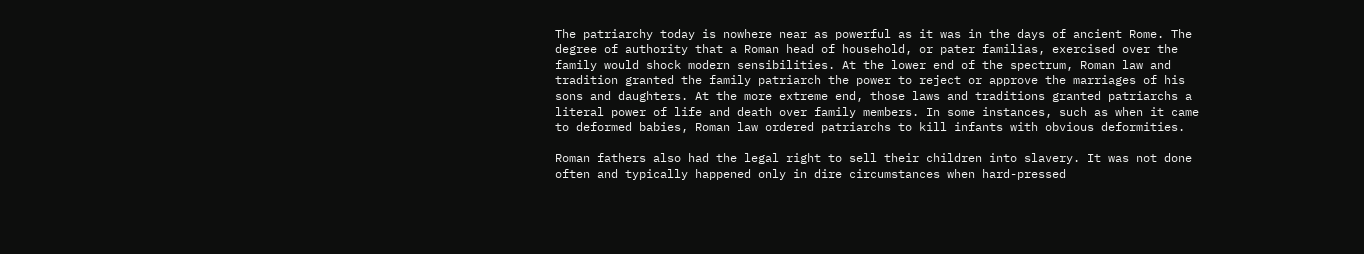The patriarchy today is nowhere near as powerful as it was in the days of ancient Rome. The degree of authority that a Roman head of household, or pater familias, exercised over the family would shock modern sensibilities. At the lower end of the spectrum, Roman law and tradition granted the family patriarch the power to reject or approve the marriages of his sons and daughters. At the more extreme end, those laws and traditions granted patriarchs a literal power of life and death over family members. In some instances, such as when it came to deformed babies, Roman law ordered patriarchs to kill infants with obvious deformities.

Roman fathers also had the legal right to sell their children into slavery. It was not done often and typically happened only in dire circumstances when hard-pressed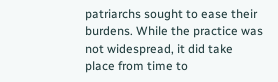patriarchs sought to ease their burdens. While the practice was not widespread, it did take place from time to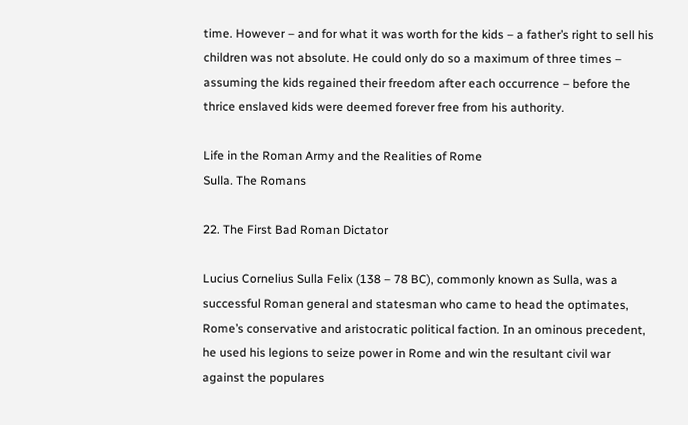time. However – and for what it was worth for the kids – a father’s right to sell his children was not absolute. He could only do so a maximum of three times – assuming the kids regained their freedom after each occurrence – before the thrice enslaved kids were deemed forever free from his authority.

Life in the Roman Army and the Realities of Rome
Sulla. The Romans

22. The First Bad Roman Dictator

Lucius Cornelius Sulla Felix (138 – 78 BC), commonly known as Sulla, was a successful Roman general and statesman who came to head the optimates, Rome’s conservative and aristocratic political faction. In an ominous precedent, he used his legions to seize power in Rome and win the resultant civil war against the populares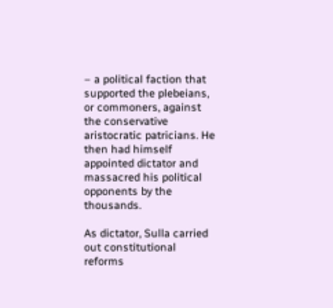– a political faction that supported the plebeians, or commoners, against the conservative aristocratic patricians. He then had himself appointed dictator and massacred his political opponents by the thousands.

As dictator, Sulla carried out constitutional reforms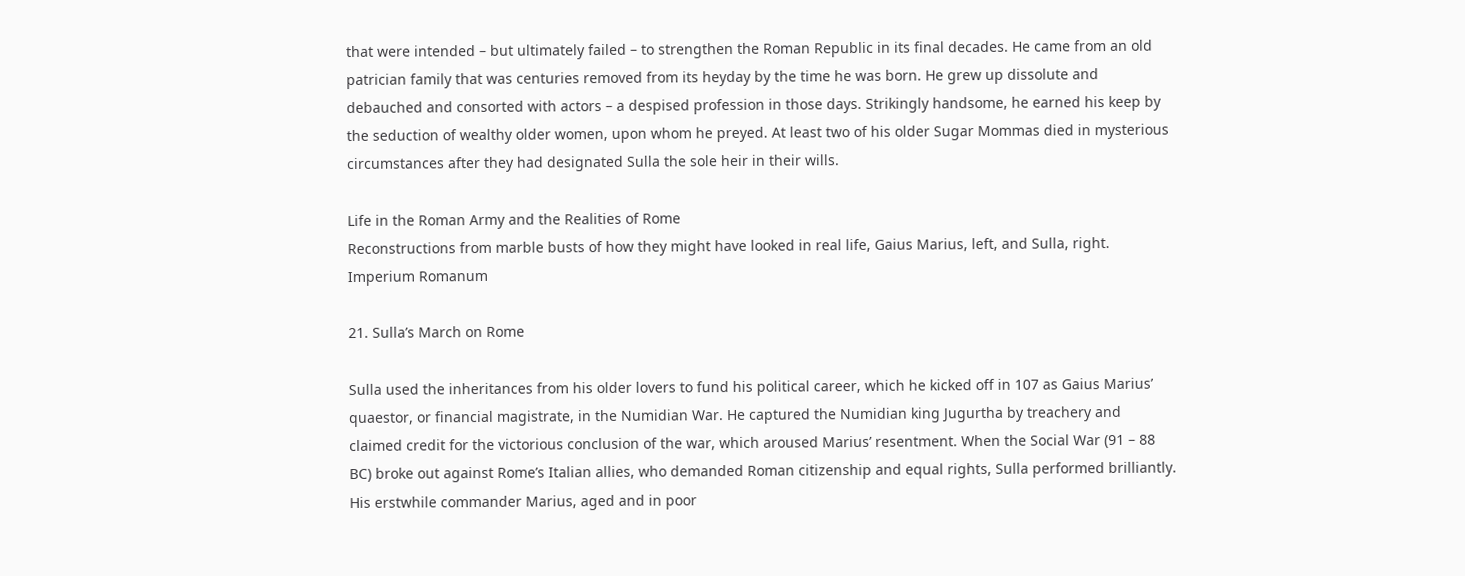that were intended – but ultimately failed – to strengthen the Roman Republic in its final decades. He came from an old patrician family that was centuries removed from its heyday by the time he was born. He grew up dissolute and debauched and consorted with actors – a despised profession in those days. Strikingly handsome, he earned his keep by the seduction of wealthy older women, upon whom he preyed. At least two of his older Sugar Mommas died in mysterious circumstances after they had designated Sulla the sole heir in their wills.

Life in the Roman Army and the Realities of Rome
Reconstructions from marble busts of how they might have looked in real life, Gaius Marius, left, and Sulla, right. Imperium Romanum

21. Sulla’s March on Rome

Sulla used the inheritances from his older lovers to fund his political career, which he kicked off in 107 as Gaius Marius’ quaestor, or financial magistrate, in the Numidian War. He captured the Numidian king Jugurtha by treachery and claimed credit for the victorious conclusion of the war, which aroused Marius’ resentment. When the Social War (91 – 88 BC) broke out against Rome’s Italian allies, who demanded Roman citizenship and equal rights, Sulla performed brilliantly. His erstwhile commander Marius, aged and in poor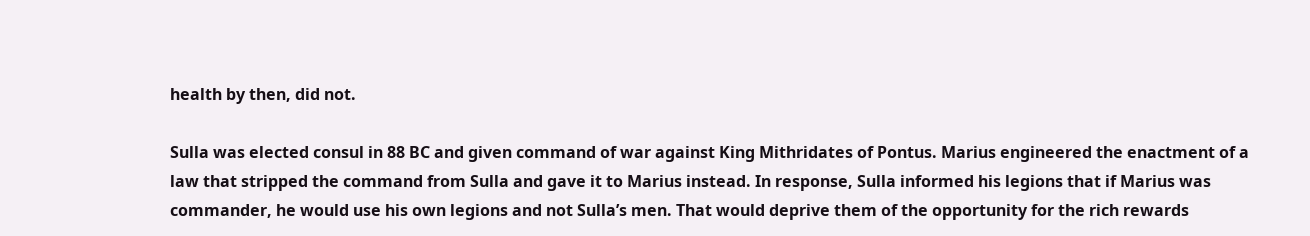health by then, did not.

Sulla was elected consul in 88 BC and given command of war against King Mithridates of Pontus. Marius engineered the enactment of a law that stripped the command from Sulla and gave it to Marius instead. In response, Sulla informed his legions that if Marius was commander, he would use his own legions and not Sulla’s men. That would deprive them of the opportunity for the rich rewards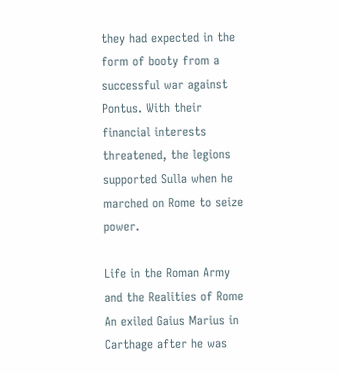they had expected in the form of booty from a successful war against Pontus. With their financial interests threatened, the legions supported Sulla when he marched on Rome to seize power.

Life in the Roman Army and the Realities of Rome
An exiled Gaius Marius in Carthage after he was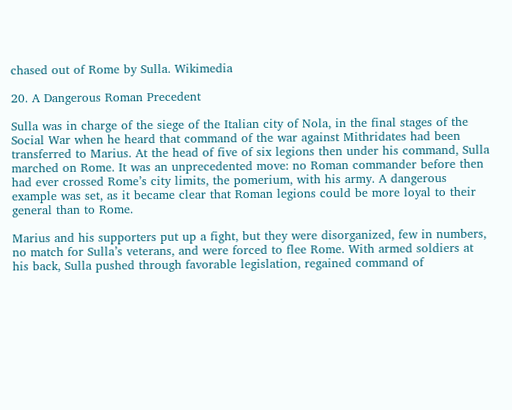chased out of Rome by Sulla. Wikimedia

20. A Dangerous Roman Precedent

Sulla was in charge of the siege of the Italian city of Nola, in the final stages of the Social War when he heard that command of the war against Mithridates had been transferred to Marius. At the head of five of six legions then under his command, Sulla marched on Rome. It was an unprecedented move: no Roman commander before then had ever crossed Rome’s city limits, the pomerium, with his army. A dangerous example was set, as it became clear that Roman legions could be more loyal to their general than to Rome.

Marius and his supporters put up a fight, but they were disorganized, few in numbers, no match for Sulla’s veterans, and were forced to flee Rome. With armed soldiers at his back, Sulla pushed through favorable legislation, regained command of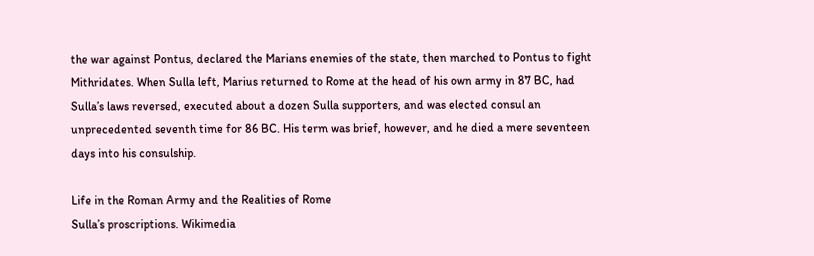the war against Pontus, declared the Marians enemies of the state, then marched to Pontus to fight Mithridates. When Sulla left, Marius returned to Rome at the head of his own army in 87 BC, had Sulla’s laws reversed, executed about a dozen Sulla supporters, and was elected consul an unprecedented seventh time for 86 BC. His term was brief, however, and he died a mere seventeen days into his consulship.

Life in the Roman Army and the Realities of Rome
Sulla’s proscriptions. Wikimedia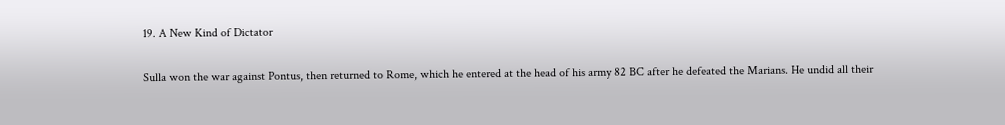19. A New Kind of Dictator

Sulla won the war against Pontus, then returned to Rome, which he entered at the head of his army 82 BC after he defeated the Marians. He undid all their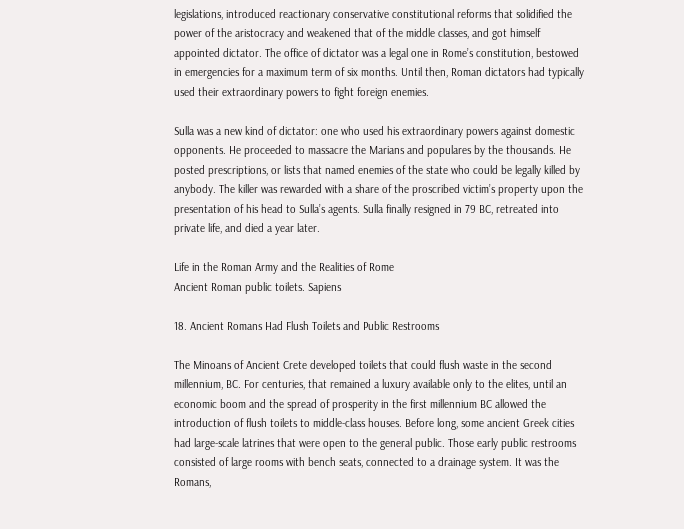legislations, introduced reactionary conservative constitutional reforms that solidified the power of the aristocracy and weakened that of the middle classes, and got himself appointed dictator. The office of dictator was a legal one in Rome’s constitution, bestowed in emergencies for a maximum term of six months. Until then, Roman dictators had typically used their extraordinary powers to fight foreign enemies.

Sulla was a new kind of dictator: one who used his extraordinary powers against domestic opponents. He proceeded to massacre the Marians and populares by the thousands. He posted prescriptions, or lists that named enemies of the state who could be legally killed by anybody. The killer was rewarded with a share of the proscribed victim’s property upon the presentation of his head to Sulla’s agents. Sulla finally resigned in 79 BC, retreated into private life, and died a year later.

Life in the Roman Army and the Realities of Rome
Ancient Roman public toilets. Sapiens

18. Ancient Romans Had Flush Toilets and Public Restrooms

The Minoans of Ancient Crete developed toilets that could flush waste in the second millennium, BC. For centuries, that remained a luxury available only to the elites, until an economic boom and the spread of prosperity in the first millennium BC allowed the introduction of flush toilets to middle-class houses. Before long, some ancient Greek cities had large-scale latrines that were open to the general public. Those early public restrooms consisted of large rooms with bench seats, connected to a drainage system. It was the Romans,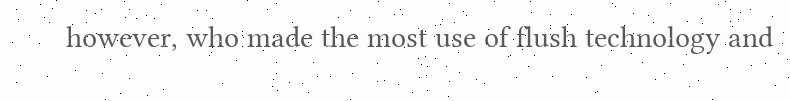however, who made the most use of flush technology and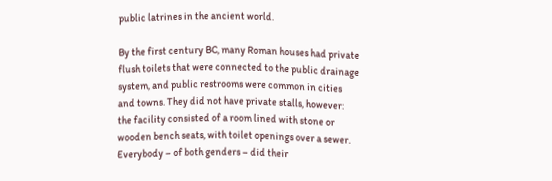public latrines in the ancient world.

By the first century BC, many Roman houses had private flush toilets that were connected to the public drainage system, and public restrooms were common in cities and towns. They did not have private stalls, however: the facility consisted of a room lined with stone or wooden bench seats, with toilet openings over a sewer. Everybody – of both genders – did their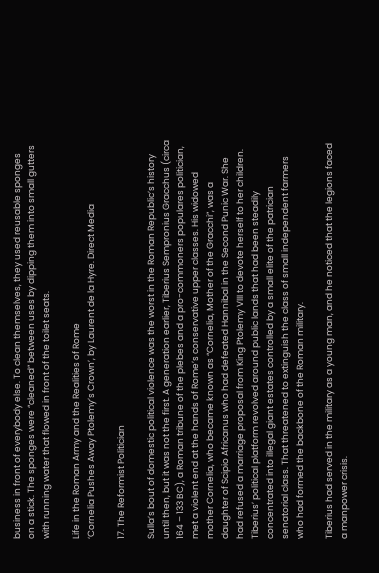business in front of everybody else. To clean themselves, they used reusable sponges on a stick. The sponges were “cleaned” between uses by dipping them into small gutters with running water that flowed in front of the toilet seats.

Life in the Roman Army and the Realities of Rome
‘Cornelia Pushes Away Ptolemy’s Crown’, by Laurent de la Hyre. Direct Media

17. The Reformist Politician

Sulla’s bout of domestic political violence was the worst in the Roman Republic’s history until then, but it was not the first. A generation earlier, Tiberius Sempronius Gracchus (circa 164 – 133 BC), a Roman tribune of the plebes and a pro-commoners populares politician, met a violent end at the hands of Rome’s conservative upper classes. His widowed mother Cornelia, who became known as “Cornelia, Mother of the Gracchi”, was a daughter of Scipio Africanus who had defeated Hannibal in the Second Punic War. She had refused a marriage proposal from King Ptolemy VIII to devote herself to her children. Tiberius’ political platform revolved around public lands that had been steadily concentrated into illegal giant estates controlled by a small elite of the patrician senatorial class. That threatened to extinguish the class of small independent farmers who had formed the backbone of the Roman military.

Tiberius had served in the military as a young man, and he noticed that the legions faced a manpower crisis.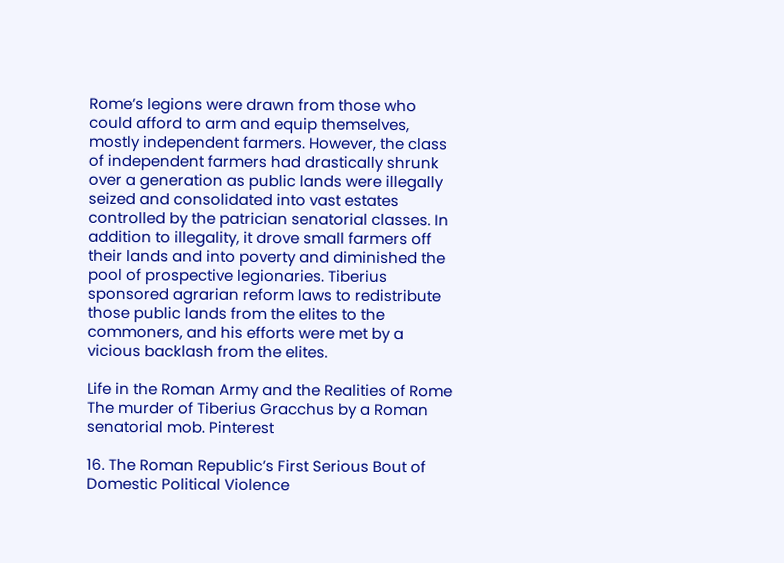Rome’s legions were drawn from those who could afford to arm and equip themselves, mostly independent farmers. However, the class of independent farmers had drastically shrunk over a generation as public lands were illegally seized and consolidated into vast estates controlled by the patrician senatorial classes. In addition to illegality, it drove small farmers off their lands and into poverty and diminished the pool of prospective legionaries. Tiberius sponsored agrarian reform laws to redistribute those public lands from the elites to the commoners, and his efforts were met by a vicious backlash from the elites.

Life in the Roman Army and the Realities of Rome
The murder of Tiberius Gracchus by a Roman senatorial mob. Pinterest

16. The Roman Republic’s First Serious Bout of Domestic Political Violence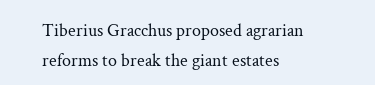Tiberius Gracchus proposed agrarian reforms to break the giant estates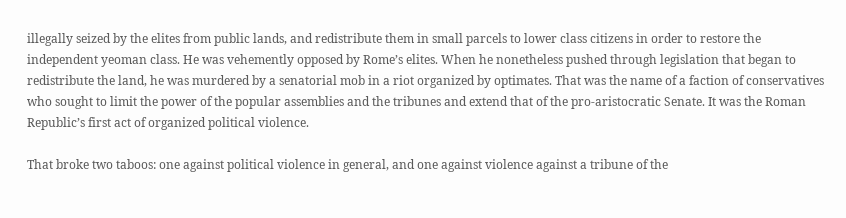illegally seized by the elites from public lands, and redistribute them in small parcels to lower class citizens in order to restore the independent yeoman class. He was vehemently opposed by Rome’s elites. When he nonetheless pushed through legislation that began to redistribute the land, he was murdered by a senatorial mob in a riot organized by optimates. That was the name of a faction of conservatives who sought to limit the power of the popular assemblies and the tribunes and extend that of the pro-aristocratic Senate. It was the Roman Republic’s first act of organized political violence.

That broke two taboos: one against political violence in general, and one against violence against a tribune of the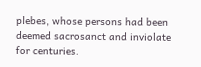plebes, whose persons had been deemed sacrosanct and inviolate for centuries.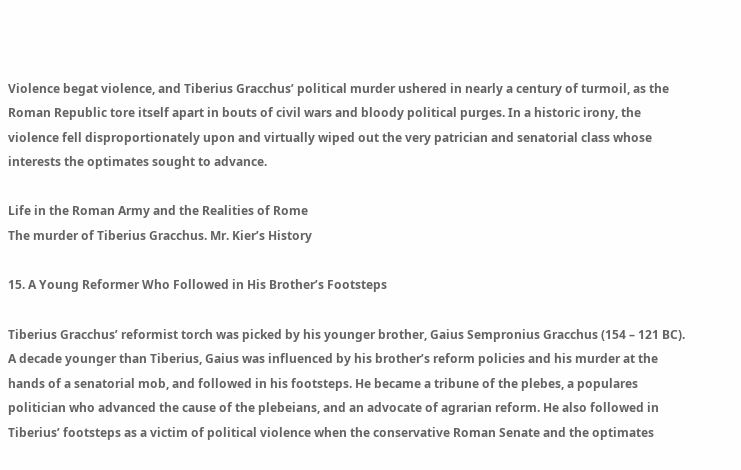Violence begat violence, and Tiberius Gracchus’ political murder ushered in nearly a century of turmoil, as the Roman Republic tore itself apart in bouts of civil wars and bloody political purges. In a historic irony, the violence fell disproportionately upon and virtually wiped out the very patrician and senatorial class whose interests the optimates sought to advance.

Life in the Roman Army and the Realities of Rome
The murder of Tiberius Gracchus. Mr. Kier’s History

15. A Young Reformer Who Followed in His Brother’s Footsteps

Tiberius Gracchus’ reformist torch was picked by his younger brother, Gaius Sempronius Gracchus (154 – 121 BC). A decade younger than Tiberius, Gaius was influenced by his brother’s reform policies and his murder at the hands of a senatorial mob, and followed in his footsteps. He became a tribune of the plebes, a populares politician who advanced the cause of the plebeians, and an advocate of agrarian reform. He also followed in Tiberius’ footsteps as a victim of political violence when the conservative Roman Senate and the optimates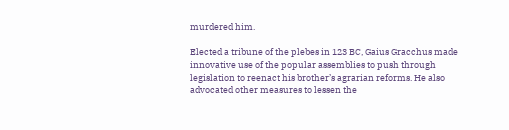murdered him.

Elected a tribune of the plebes in 123 BC, Gaius Gracchus made innovative use of the popular assemblies to push through legislation to reenact his brother’s agrarian reforms. He also advocated other measures to lessen the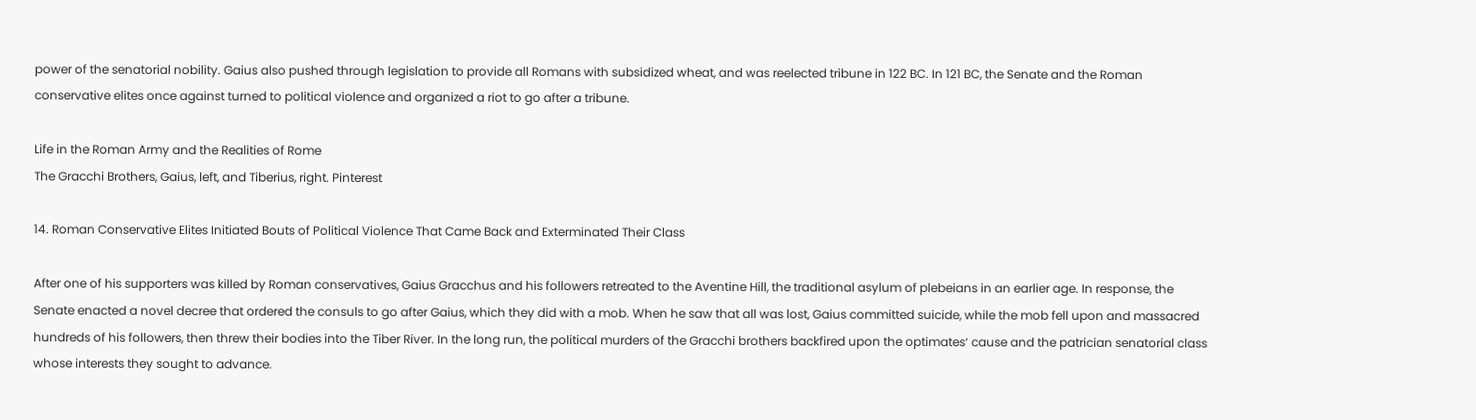power of the senatorial nobility. Gaius also pushed through legislation to provide all Romans with subsidized wheat, and was reelected tribune in 122 BC. In 121 BC, the Senate and the Roman conservative elites once against turned to political violence and organized a riot to go after a tribune.

Life in the Roman Army and the Realities of Rome
The Gracchi Brothers, Gaius, left, and Tiberius, right. Pinterest

14. Roman Conservative Elites Initiated Bouts of Political Violence That Came Back and Exterminated Their Class

After one of his supporters was killed by Roman conservatives, Gaius Gracchus and his followers retreated to the Aventine Hill, the traditional asylum of plebeians in an earlier age. In response, the Senate enacted a novel decree that ordered the consuls to go after Gaius, which they did with a mob. When he saw that all was lost, Gaius committed suicide, while the mob fell upon and massacred hundreds of his followers, then threw their bodies into the Tiber River. In the long run, the political murders of the Gracchi brothers backfired upon the optimates‘ cause and the patrician senatorial class whose interests they sought to advance.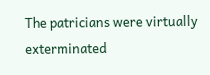The patricians were virtually exterminated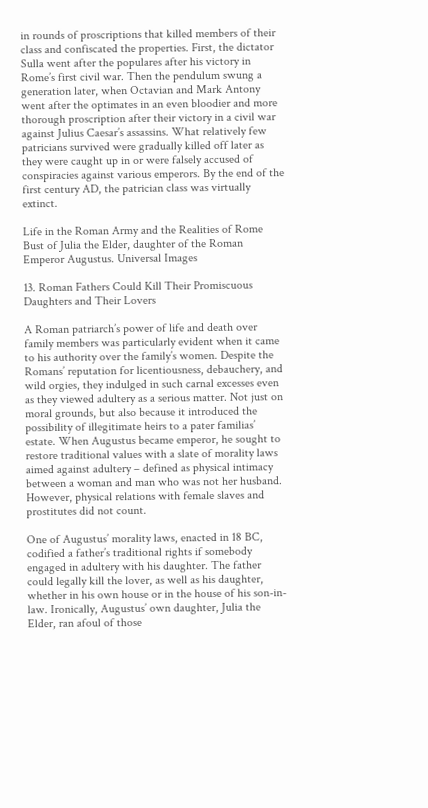in rounds of proscriptions that killed members of their class and confiscated the properties. First, the dictator Sulla went after the populares after his victory in Rome’s first civil war. Then the pendulum swung a generation later, when Octavian and Mark Antony went after the optimates in an even bloodier and more thorough proscription after their victory in a civil war against Julius Caesar’s assassins. What relatively few patricians survived were gradually killed off later as they were caught up in or were falsely accused of conspiracies against various emperors. By the end of the first century AD, the patrician class was virtually extinct.

Life in the Roman Army and the Realities of Rome
Bust of Julia the Elder, daughter of the Roman Emperor Augustus. Universal Images

13. Roman Fathers Could Kill Their Promiscuous Daughters and Their Lovers

A Roman patriarch’s power of life and death over family members was particularly evident when it came to his authority over the family’s women. Despite the Romans’ reputation for licentiousness, debauchery, and wild orgies, they indulged in such carnal excesses even as they viewed adultery as a serious matter. Not just on moral grounds, but also because it introduced the possibility of illegitimate heirs to a pater familias’ estate. When Augustus became emperor, he sought to restore traditional values with a slate of morality laws aimed against adultery – defined as physical intimacy between a woman and man who was not her husband. However, physical relations with female slaves and prostitutes did not count.

One of Augustus’ morality laws, enacted in 18 BC, codified a father’s traditional rights if somebody engaged in adultery with his daughter. The father could legally kill the lover, as well as his daughter, whether in his own house or in the house of his son-in-law. Ironically, Augustus’ own daughter, Julia the Elder, ran afoul of those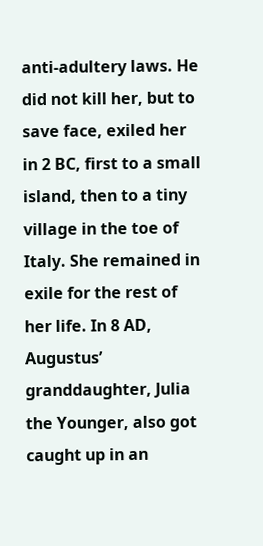anti-adultery laws. He did not kill her, but to save face, exiled her in 2 BC, first to a small island, then to a tiny village in the toe of Italy. She remained in exile for the rest of her life. In 8 AD, Augustus’ granddaughter, Julia the Younger, also got caught up in an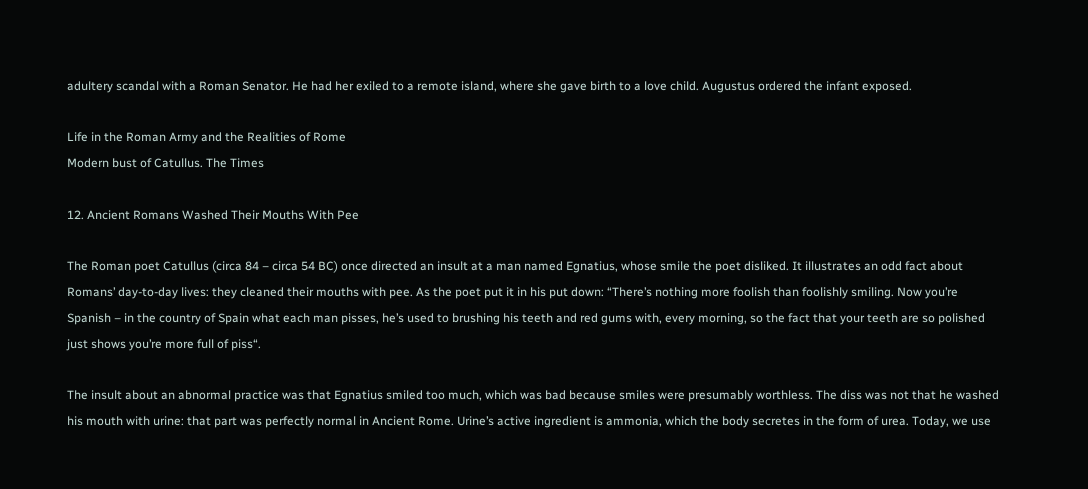adultery scandal with a Roman Senator. He had her exiled to a remote island, where she gave birth to a love child. Augustus ordered the infant exposed.

Life in the Roman Army and the Realities of Rome
Modern bust of Catullus. The Times

12. Ancient Romans Washed Their Mouths With Pee

The Roman poet Catullus (circa 84 – circa 54 BC) once directed an insult at a man named Egnatius, whose smile the poet disliked. It illustrates an odd fact about Romans’ day-to-day lives: they cleaned their mouths with pee. As the poet put it in his put down: “There’s nothing more foolish than foolishly smiling. Now you’re Spanish – in the country of Spain what each man pisses, he’s used to brushing his teeth and red gums with, every morning, so the fact that your teeth are so polished just shows you’re more full of piss“.

The insult about an abnormal practice was that Egnatius smiled too much, which was bad because smiles were presumably worthless. The diss was not that he washed his mouth with urine: that part was perfectly normal in Ancient Rome. Urine’s active ingredient is ammonia, which the body secretes in the form of urea. Today, we use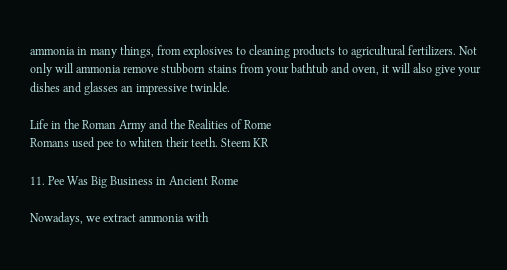ammonia in many things, from explosives to cleaning products to agricultural fertilizers. Not only will ammonia remove stubborn stains from your bathtub and oven, it will also give your dishes and glasses an impressive twinkle.

Life in the Roman Army and the Realities of Rome
Romans used pee to whiten their teeth. Steem KR

11. Pee Was Big Business in Ancient Rome

Nowadays, we extract ammonia with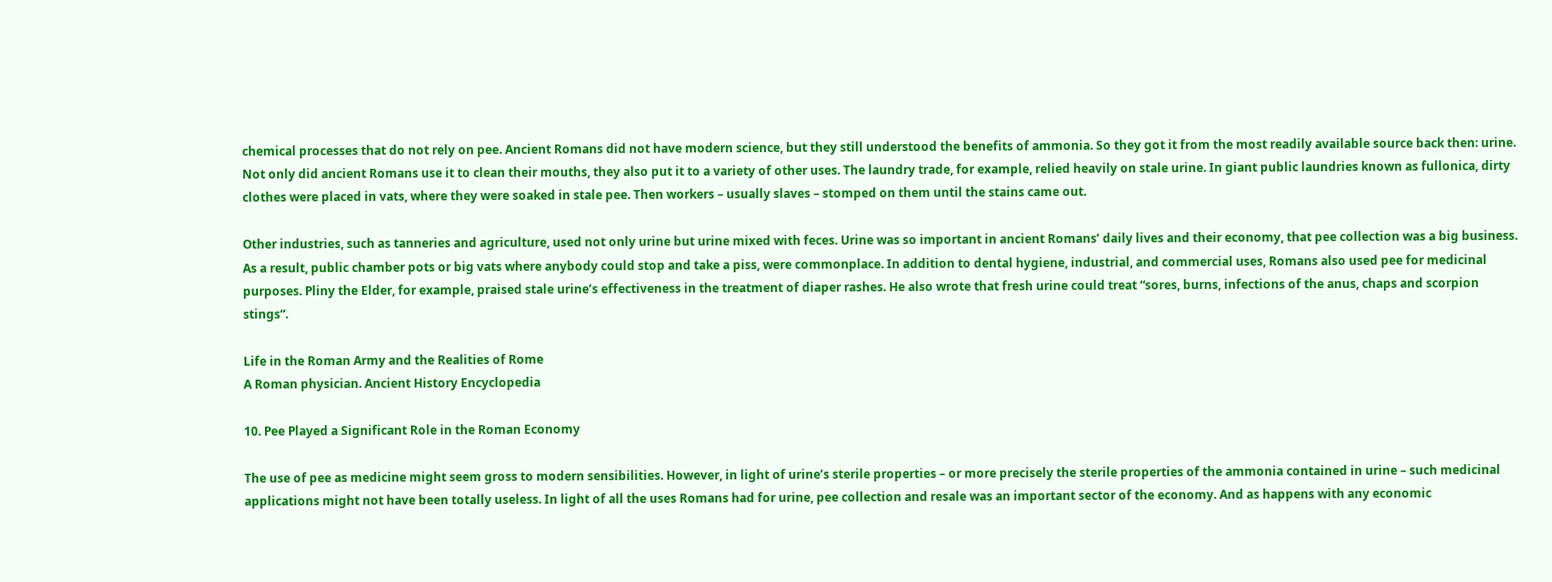chemical processes that do not rely on pee. Ancient Romans did not have modern science, but they still understood the benefits of ammonia. So they got it from the most readily available source back then: urine. Not only did ancient Romans use it to clean their mouths, they also put it to a variety of other uses. The laundry trade, for example, relied heavily on stale urine. In giant public laundries known as fullonica, dirty clothes were placed in vats, where they were soaked in stale pee. Then workers – usually slaves – stomped on them until the stains came out.

Other industries, such as tanneries and agriculture, used not only urine but urine mixed with feces. Urine was so important in ancient Romans’ daily lives and their economy, that pee collection was a big business. As a result, public chamber pots or big vats where anybody could stop and take a piss, were commonplace. In addition to dental hygiene, industrial, and commercial uses, Romans also used pee for medicinal purposes. Pliny the Elder, for example, praised stale urine’s effectiveness in the treatment of diaper rashes. He also wrote that fresh urine could treat “sores, burns, infections of the anus, chaps and scorpion stings“.

Life in the Roman Army and the Realities of Rome
A Roman physician. Ancient History Encyclopedia

10. Pee Played a Significant Role in the Roman Economy

The use of pee as medicine might seem gross to modern sensibilities. However, in light of urine’s sterile properties – or more precisely the sterile properties of the ammonia contained in urine – such medicinal applications might not have been totally useless. In light of all the uses Romans had for urine, pee collection and resale was an important sector of the economy. And as happens with any economic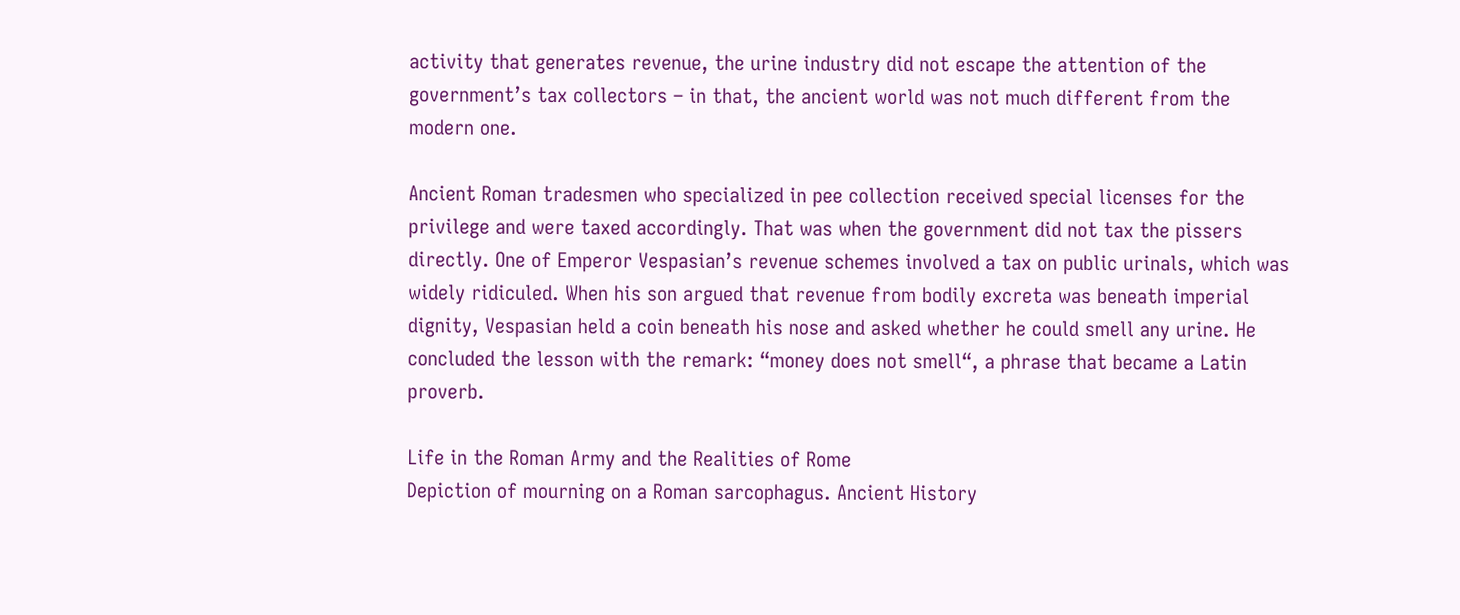activity that generates revenue, the urine industry did not escape the attention of the government’s tax collectors – in that, the ancient world was not much different from the modern one.

Ancient Roman tradesmen who specialized in pee collection received special licenses for the privilege and were taxed accordingly. That was when the government did not tax the pissers directly. One of Emperor Vespasian’s revenue schemes involved a tax on public urinals, which was widely ridiculed. When his son argued that revenue from bodily excreta was beneath imperial dignity, Vespasian held a coin beneath his nose and asked whether he could smell any urine. He concluded the lesson with the remark: “money does not smell“, a phrase that became a Latin proverb.

Life in the Roman Army and the Realities of Rome
Depiction of mourning on a Roman sarcophagus. Ancient History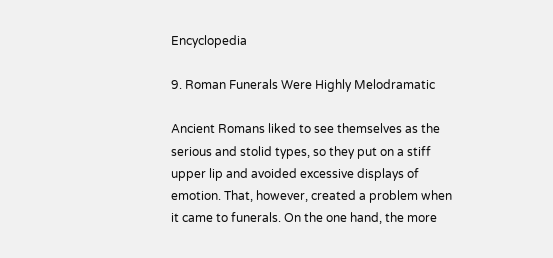Encyclopedia

9. Roman Funerals Were Highly Melodramatic

Ancient Romans liked to see themselves as the serious and stolid types, so they put on a stiff upper lip and avoided excessive displays of emotion. That, however, created a problem when it came to funerals. On the one hand, the more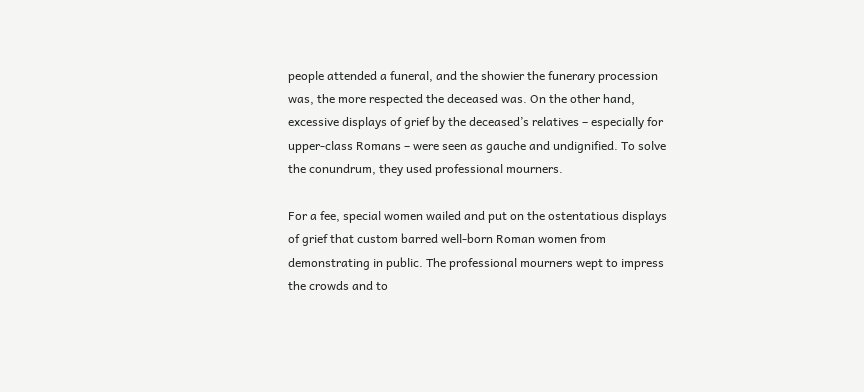people attended a funeral, and the showier the funerary procession was, the more respected the deceased was. On the other hand, excessive displays of grief by the deceased’s relatives – especially for upper-class Romans – were seen as gauche and undignified. To solve the conundrum, they used professional mourners.

For a fee, special women wailed and put on the ostentatious displays of grief that custom barred well-born Roman women from demonstrating in public. The professional mourners wept to impress the crowds and to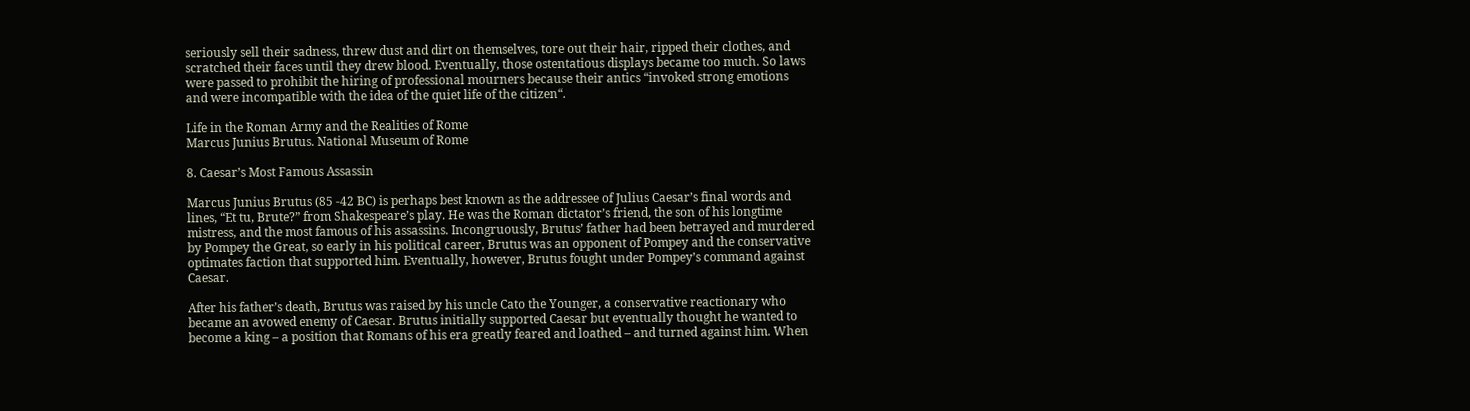seriously sell their sadness, threw dust and dirt on themselves, tore out their hair, ripped their clothes, and scratched their faces until they drew blood. Eventually, those ostentatious displays became too much. So laws were passed to prohibit the hiring of professional mourners because their antics “invoked strong emotions and were incompatible with the idea of the quiet life of the citizen“.

Life in the Roman Army and the Realities of Rome
Marcus Junius Brutus. National Museum of Rome

8. Caesar’s Most Famous Assassin

Marcus Junius Brutus (85 -42 BC) is perhaps best known as the addressee of Julius Caesar’s final words and lines, “Et tu, Brute?” from Shakespeare’s play. He was the Roman dictator’s friend, the son of his longtime mistress, and the most famous of his assassins. Incongruously, Brutus’ father had been betrayed and murdered by Pompey the Great, so early in his political career, Brutus was an opponent of Pompey and the conservative optimates faction that supported him. Eventually, however, Brutus fought under Pompey’s command against Caesar.

After his father’s death, Brutus was raised by his uncle Cato the Younger, a conservative reactionary who became an avowed enemy of Caesar. Brutus initially supported Caesar but eventually thought he wanted to become a king – a position that Romans of his era greatly feared and loathed – and turned against him. When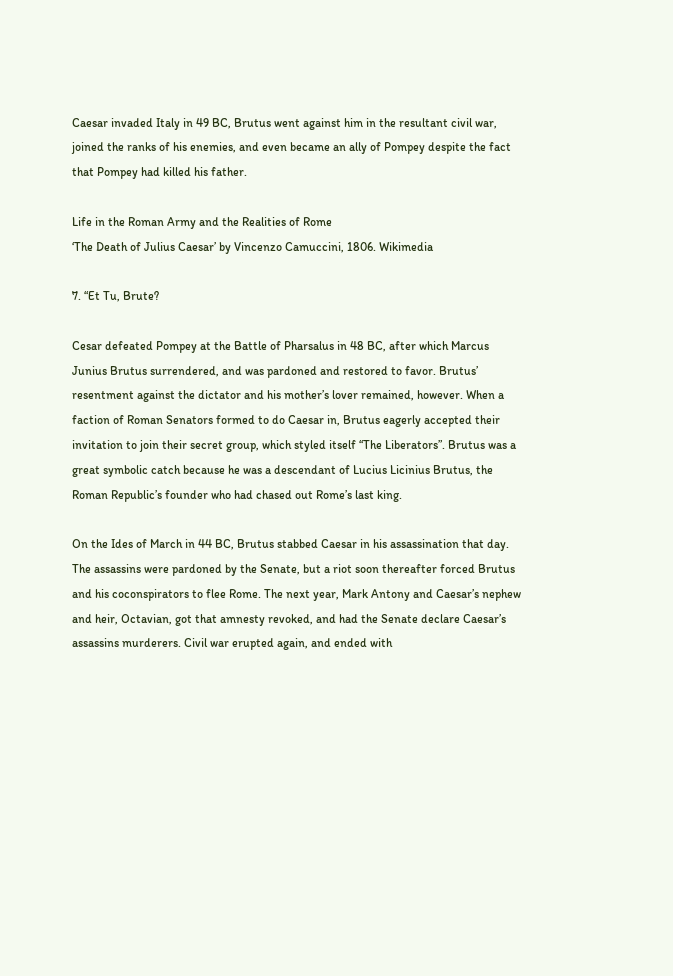Caesar invaded Italy in 49 BC, Brutus went against him in the resultant civil war, joined the ranks of his enemies, and even became an ally of Pompey despite the fact that Pompey had killed his father.

Life in the Roman Army and the Realities of Rome
‘The Death of Julius Caesar’ by Vincenzo Camuccini, 1806. Wikimedia

7. “Et Tu, Brute?

Cesar defeated Pompey at the Battle of Pharsalus in 48 BC, after which Marcus Junius Brutus surrendered, and was pardoned and restored to favor. Brutus’ resentment against the dictator and his mother’s lover remained, however. When a faction of Roman Senators formed to do Caesar in, Brutus eagerly accepted their invitation to join their secret group, which styled itself “The Liberators”. Brutus was a great symbolic catch because he was a descendant of Lucius Licinius Brutus, the Roman Republic’s founder who had chased out Rome’s last king.

On the Ides of March in 44 BC, Brutus stabbed Caesar in his assassination that day. The assassins were pardoned by the Senate, but a riot soon thereafter forced Brutus and his coconspirators to flee Rome. The next year, Mark Antony and Caesar’s nephew and heir, Octavian, got that amnesty revoked, and had the Senate declare Caesar’s assassins murderers. Civil war erupted again, and ended with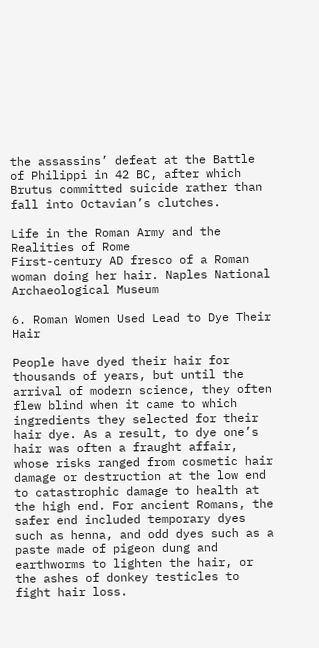the assassins’ defeat at the Battle of Philippi in 42 BC, after which Brutus committed suicide rather than fall into Octavian’s clutches.

Life in the Roman Army and the Realities of Rome
First-century AD fresco of a Roman woman doing her hair. Naples National Archaeological Museum

6. Roman Women Used Lead to Dye Their Hair

People have dyed their hair for thousands of years, but until the arrival of modern science, they often flew blind when it came to which ingredients they selected for their hair dye. As a result, to dye one’s hair was often a fraught affair, whose risks ranged from cosmetic hair damage or destruction at the low end to catastrophic damage to health at the high end. For ancient Romans, the safer end included temporary dyes such as henna, and odd dyes such as a paste made of pigeon dung and earthworms to lighten the hair, or the ashes of donkey testicles to fight hair loss.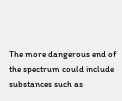The more dangerous end of the spectrum could include substances such as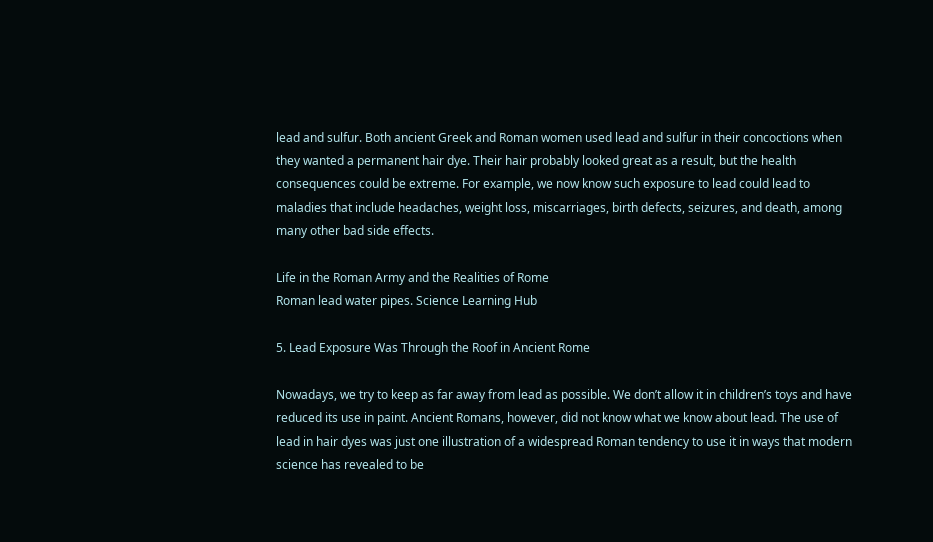lead and sulfur. Both ancient Greek and Roman women used lead and sulfur in their concoctions when they wanted a permanent hair dye. Their hair probably looked great as a result, but the health consequences could be extreme. For example, we now know such exposure to lead could lead to maladies that include headaches, weight loss, miscarriages, birth defects, seizures, and death, among many other bad side effects.

Life in the Roman Army and the Realities of Rome
Roman lead water pipes. Science Learning Hub

5. Lead Exposure Was Through the Roof in Ancient Rome

Nowadays, we try to keep as far away from lead as possible. We don’t allow it in children’s toys and have reduced its use in paint. Ancient Romans, however, did not know what we know about lead. The use of lead in hair dyes was just one illustration of a widespread Roman tendency to use it in ways that modern science has revealed to be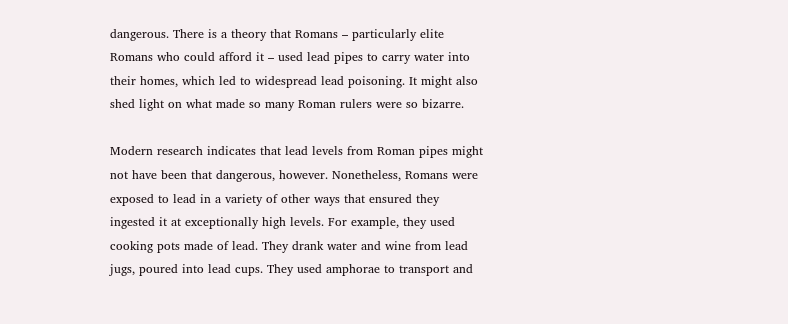dangerous. There is a theory that Romans – particularly elite Romans who could afford it – used lead pipes to carry water into their homes, which led to widespread lead poisoning. It might also shed light on what made so many Roman rulers were so bizarre.

Modern research indicates that lead levels from Roman pipes might not have been that dangerous, however. Nonetheless, Romans were exposed to lead in a variety of other ways that ensured they ingested it at exceptionally high levels. For example, they used cooking pots made of lead. They drank water and wine from lead jugs, poured into lead cups. They used amphorae to transport and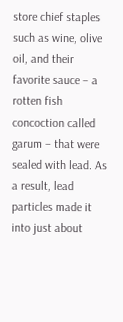store chief staples such as wine, olive oil, and their favorite sauce – a rotten fish concoction called garum – that were sealed with lead. As a result, lead particles made it into just about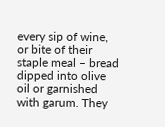every sip of wine, or bite of their staple meal – bread dipped into olive oil or garnished with garum. They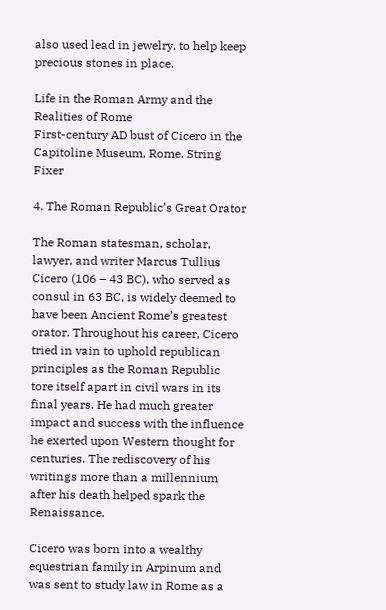also used lead in jewelry, to help keep precious stones in place.

Life in the Roman Army and the Realities of Rome
First-century AD bust of Cicero in the Capitoline Museum, Rome. String Fixer

4. The Roman Republic’s Great Orator

The Roman statesman, scholar, lawyer, and writer Marcus Tullius Cicero (106 – 43 BC), who served as consul in 63 BC, is widely deemed to have been Ancient Rome’s greatest orator. Throughout his career, Cicero tried in vain to uphold republican principles as the Roman Republic tore itself apart in civil wars in its final years. He had much greater impact and success with the influence he exerted upon Western thought for centuries. The rediscovery of his writings more than a millennium after his death helped spark the Renaissance.

Cicero was born into a wealthy equestrian family in Arpinum and was sent to study law in Rome as a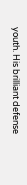youth. His brilliant defense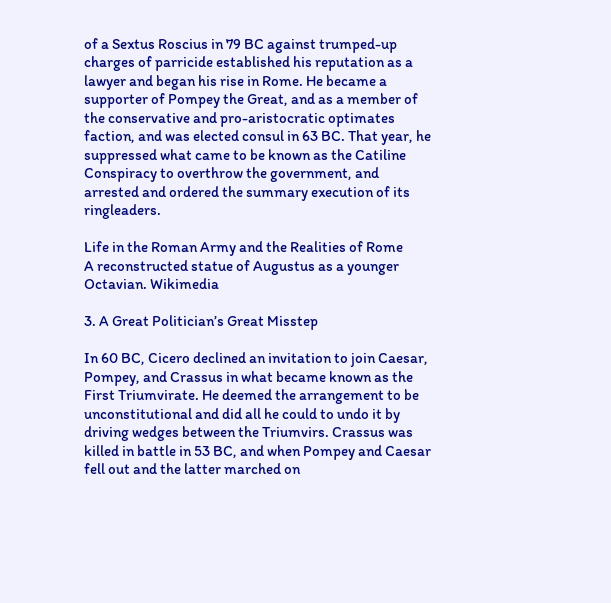of a Sextus Roscius in 79 BC against trumped-up charges of parricide established his reputation as a lawyer and began his rise in Rome. He became a supporter of Pompey the Great, and as a member of the conservative and pro-aristocratic optimates faction, and was elected consul in 63 BC. That year, he suppressed what came to be known as the Catiline Conspiracy to overthrow the government, and arrested and ordered the summary execution of its ringleaders.

Life in the Roman Army and the Realities of Rome
A reconstructed statue of Augustus as a younger Octavian. Wikimedia

3. A Great Politician’s Great Misstep

In 60 BC, Cicero declined an invitation to join Caesar, Pompey, and Crassus in what became known as the First Triumvirate. He deemed the arrangement to be unconstitutional and did all he could to undo it by driving wedges between the Triumvirs. Crassus was killed in battle in 53 BC, and when Pompey and Caesar fell out and the latter marched on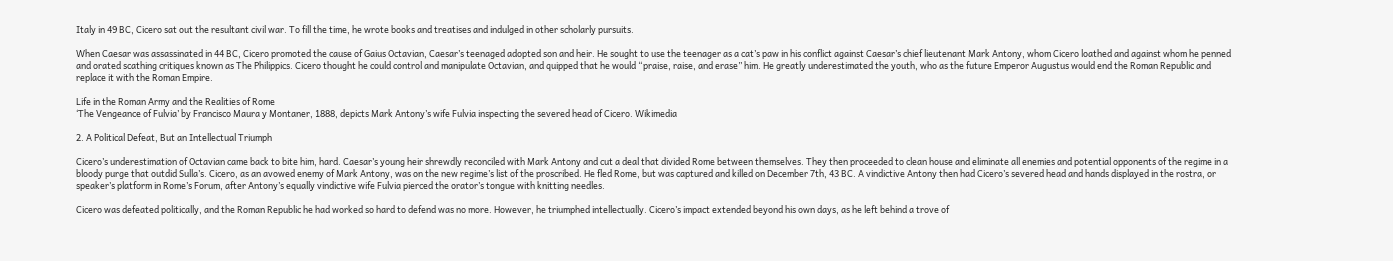Italy in 49 BC, Cicero sat out the resultant civil war. To fill the time, he wrote books and treatises and indulged in other scholarly pursuits.

When Caesar was assassinated in 44 BC, Cicero promoted the cause of Gaius Octavian, Caesar’s teenaged adopted son and heir. He sought to use the teenager as a cat’s paw in his conflict against Caesar’s chief lieutenant Mark Antony, whom Cicero loathed and against whom he penned and orated scathing critiques known as The Philippics. Cicero thought he could control and manipulate Octavian, and quipped that he would “praise, raise, and erase” him. He greatly underestimated the youth, who as the future Emperor Augustus would end the Roman Republic and replace it with the Roman Empire.

Life in the Roman Army and the Realities of Rome
‘The Vengeance of Fulvia’ by Francisco Maura y Montaner, 1888, depicts Mark Antony’s wife Fulvia inspecting the severed head of Cicero. Wikimedia

2. A Political Defeat, But an Intellectual Triumph

Cicero’s underestimation of Octavian came back to bite him, hard. Caesar’s young heir shrewdly reconciled with Mark Antony and cut a deal that divided Rome between themselves. They then proceeded to clean house and eliminate all enemies and potential opponents of the regime in a bloody purge that outdid Sulla’s. Cicero, as an avowed enemy of Mark Antony, was on the new regime’s list of the proscribed. He fled Rome, but was captured and killed on December 7th, 43 BC. A vindictive Antony then had Cicero’s severed head and hands displayed in the rostra, or speaker’s platform in Rome’s Forum, after Antony’s equally vindictive wife Fulvia pierced the orator’s tongue with knitting needles.

Cicero was defeated politically, and the Roman Republic he had worked so hard to defend was no more. However, he triumphed intellectually. Cicero’s impact extended beyond his own days, as he left behind a trove of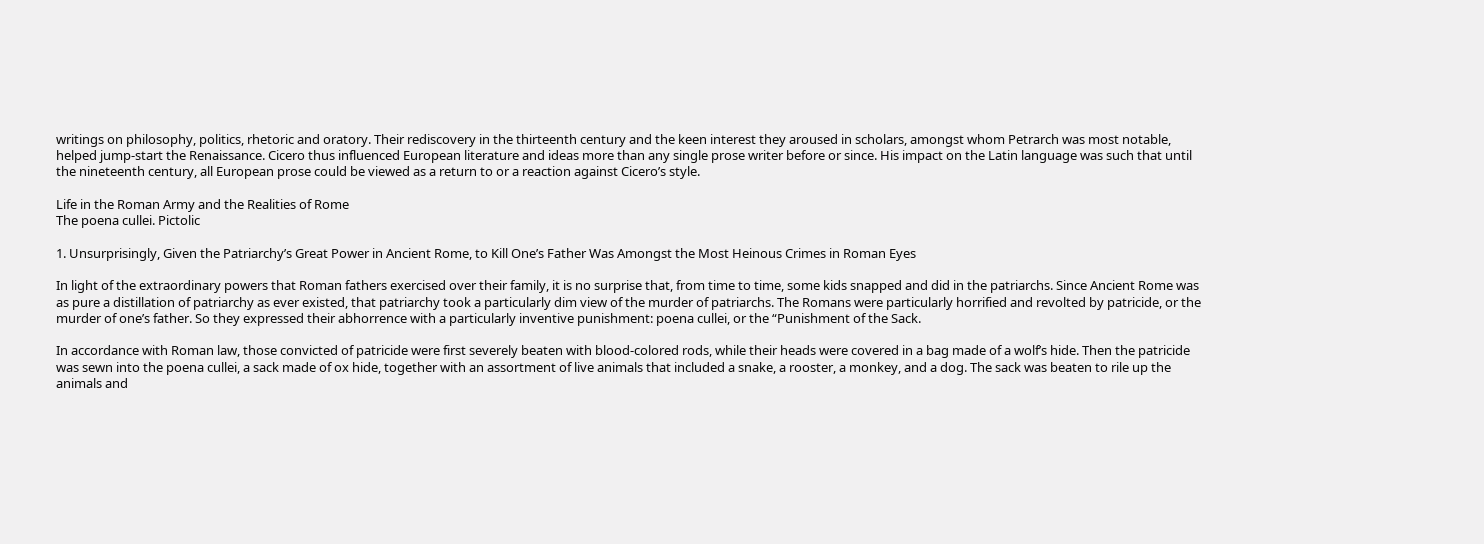writings on philosophy, politics, rhetoric and oratory. Their rediscovery in the thirteenth century and the keen interest they aroused in scholars, amongst whom Petrarch was most notable, helped jump-start the Renaissance. Cicero thus influenced European literature and ideas more than any single prose writer before or since. His impact on the Latin language was such that until the nineteenth century, all European prose could be viewed as a return to or a reaction against Cicero’s style.

Life in the Roman Army and the Realities of Rome
The poena cullei. Pictolic

1. Unsurprisingly, Given the Patriarchy’s Great Power in Ancient Rome, to Kill One’s Father Was Amongst the Most Heinous Crimes in Roman Eyes

In light of the extraordinary powers that Roman fathers exercised over their family, it is no surprise that, from time to time, some kids snapped and did in the patriarchs. Since Ancient Rome was as pure a distillation of patriarchy as ever existed, that patriarchy took a particularly dim view of the murder of patriarchs. The Romans were particularly horrified and revolted by patricide, or the murder of one’s father. So they expressed their abhorrence with a particularly inventive punishment: poena cullei, or the “Punishment of the Sack.

In accordance with Roman law, those convicted of patricide were first severely beaten with blood-colored rods, while their heads were covered in a bag made of a wolf’s hide. Then the patricide was sewn into the poena cullei, a sack made of ox hide, together with an assortment of live animals that included a snake, a rooster, a monkey, and a dog. The sack was beaten to rile up the animals and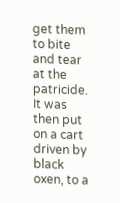get them to bite and tear at the patricide. It was then put on a cart driven by black oxen, to a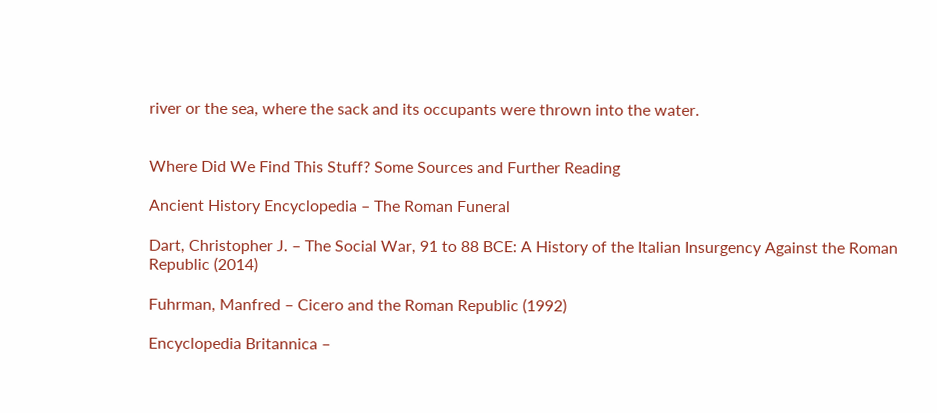river or the sea, where the sack and its occupants were thrown into the water.


Where Did We Find This Stuff? Some Sources and Further Reading

Ancient History Encyclopedia – The Roman Funeral

Dart, Christopher J. – The Social War, 91 to 88 BCE: A History of the Italian Insurgency Against the Roman Republic (2014)

Fuhrman, Manfred – Cicero and the Roman Republic (1992)

Encyclopedia Britannica –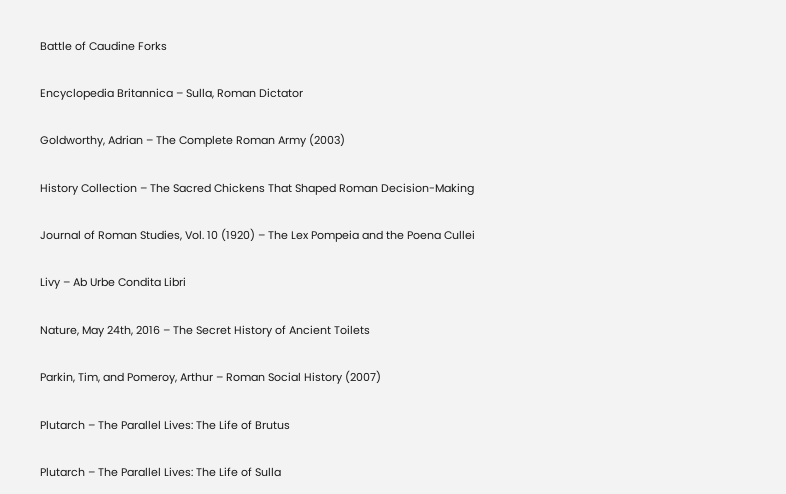Battle of Caudine Forks

Encyclopedia Britannica – Sulla, Roman Dictator

Goldworthy, Adrian – The Complete Roman Army (2003)

History Collection – The Sacred Chickens That Shaped Roman Decision-Making

Journal of Roman Studies, Vol. 10 (1920) – The Lex Pompeia and the Poena Cullei

Livy – Ab Urbe Condita Libri

Nature, May 24th, 2016 – The Secret History of Ancient Toilets

Parkin, Tim, and Pomeroy, Arthur – Roman Social History (2007)

Plutarch – The Parallel Lives: The Life of Brutus

Plutarch – The Parallel Lives: The Life of Sulla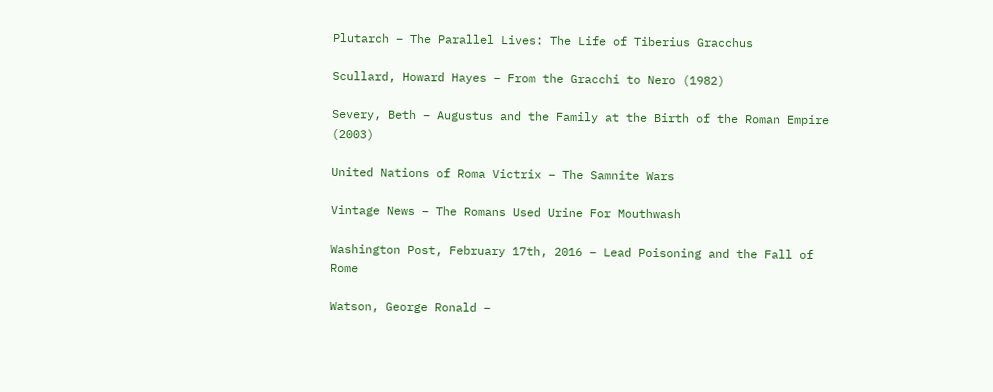Plutarch – The Parallel Lives: The Life of Tiberius Gracchus

Scullard, Howard Hayes – From the Gracchi to Nero (1982)

Severy, Beth – Augustus and the Family at the Birth of the Roman Empire (2003)

United Nations of Roma Victrix – The Samnite Wars

Vintage News – The Romans Used Urine For Mouthwash

Washington Post, February 17th, 2016 – Lead Poisoning and the Fall of Rome

Watson, George Ronald –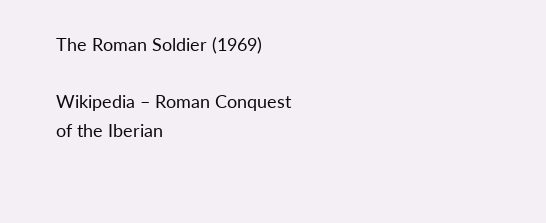The Roman Soldier (1969)

Wikipedia – Roman Conquest of the Iberian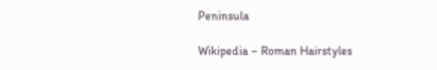Peninsula

Wikipedia – Roman Hairstyles